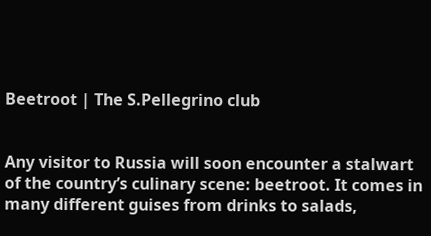Beetroot | The S.Pellegrino club


Any visitor to Russia will soon encounter a stalwart of the country’s culinary scene: beetroot. It comes in many different guises from drinks to salads,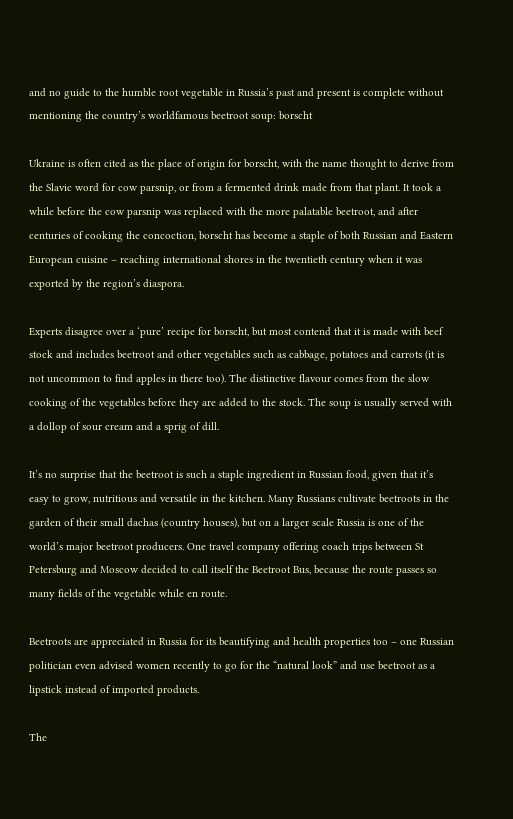and no guide to the humble root vegetable in Russia’s past and present is complete without mentioning the country’s worldfamous beetroot soup: borscht

Ukraine is often cited as the place of origin for borscht, with the name thought to derive from the Slavic word for cow parsnip, or from a fermented drink made from that plant. It took a while before the cow parsnip was replaced with the more palatable beetroot, and after centuries of cooking the concoction, borscht has become a staple of both Russian and Eastern European cuisine – reaching international shores in the twentieth century when it was exported by the region’s diaspora.

Experts disagree over a ‘pure’ recipe for borscht, but most contend that it is made with beef stock and includes beetroot and other vegetables such as cabbage, potatoes and carrots (it is not uncommon to find apples in there too). The distinctive flavour comes from the slow cooking of the vegetables before they are added to the stock. The soup is usually served with a dollop of sour cream and a sprig of dill.

It’s no surprise that the beetroot is such a staple ingredient in Russian food, given that it’s easy to grow, nutritious and versatile in the kitchen. Many Russians cultivate beetroots in the garden of their small dachas (country houses), but on a larger scale Russia is one of the world’s major beetroot producers. One travel company offering coach trips between St Petersburg and Moscow decided to call itself the Beetroot Bus, because the route passes so many fields of the vegetable while en route.

Beetroots are appreciated in Russia for its beautifying and health properties too – one Russian politician even advised women recently to go for the “natural look” and use beetroot as a lipstick instead of imported products.

The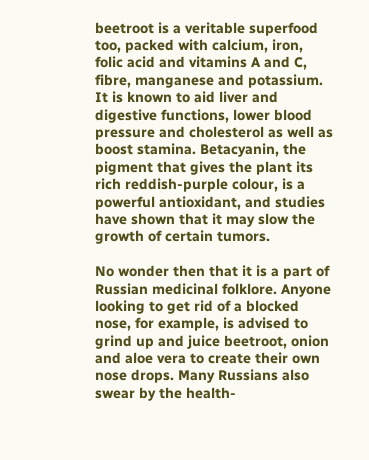beetroot is a veritable superfood too, packed with calcium, iron, folic acid and vitamins A and C, fibre, manganese and potassium. It is known to aid liver and digestive functions, lower blood pressure and cholesterol as well as boost stamina. Betacyanin, the pigment that gives the plant its rich reddish-purple colour, is a powerful antioxidant, and studies have shown that it may slow the growth of certain tumors.

No wonder then that it is a part of Russian medicinal folklore. Anyone looking to get rid of a blocked nose, for example, is advised to grind up and juice beetroot, onion and aloe vera to create their own nose drops. Many Russians also swear by the health-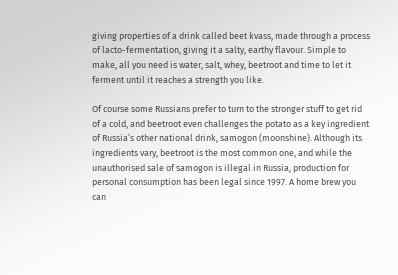giving properties of a drink called beet kvass, made through a process of lacto-fermentation, giving it a salty, earthy flavour. Simple to make, all you need is water, salt, whey, beetroot and time to let it ferment until it reaches a strength you like.

Of course some Russians prefer to turn to the stronger stuff to get rid of a cold, and beetroot even challenges the potato as a key ingredient of Russia’s other national drink, samogon (moonshine). Although its ingredients vary, beetroot is the most common one, and while the unauthorised sale of samogon is illegal in Russia, production for personal consumption has been legal since 1997. A home brew you can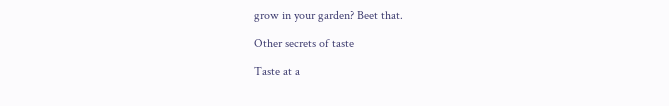grow in your garden? Beet that.

Other secrets of taste

Taste at a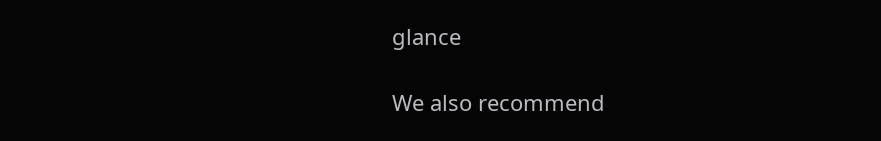glance

We also recommend